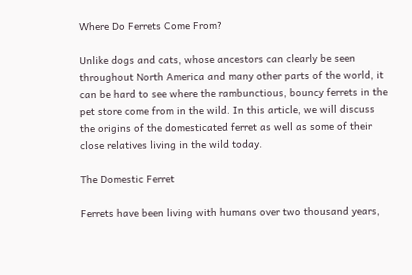Where Do Ferrets Come From?

Unlike dogs and cats, whose ancestors can clearly be seen throughout North America and many other parts of the world, it can be hard to see where the rambunctious, bouncy ferrets in the pet store come from in the wild. In this article, we will discuss the origins of the domesticated ferret as well as some of their close relatives living in the wild today.

The Domestic Ferret

Ferrets have been living with humans over two thousand years,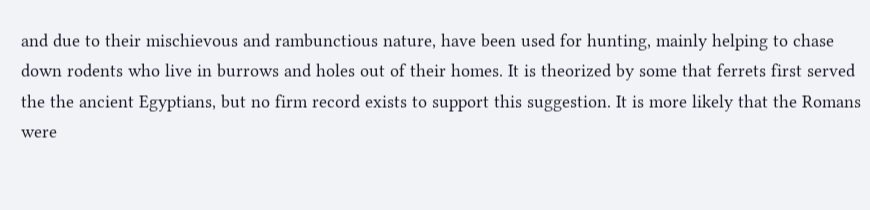and due to their mischievous and rambunctious nature, have been used for hunting, mainly helping to chase down rodents who live in burrows and holes out of their homes. It is theorized by some that ferrets first served the the ancient Egyptians, but no firm record exists to support this suggestion. It is more likely that the Romans were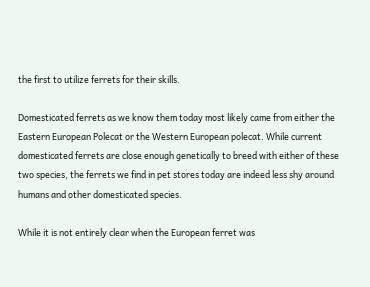the first to utilize ferrets for their skills.

Domesticated ferrets as we know them today most likely came from either the Eastern European Polecat or the Western European polecat. While current domesticated ferrets are close enough genetically to breed with either of these two species, the ferrets we find in pet stores today are indeed less shy around humans and other domesticated species.

While it is not entirely clear when the European ferret was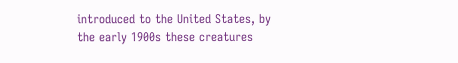introduced to the United States, by the early 1900s these creatures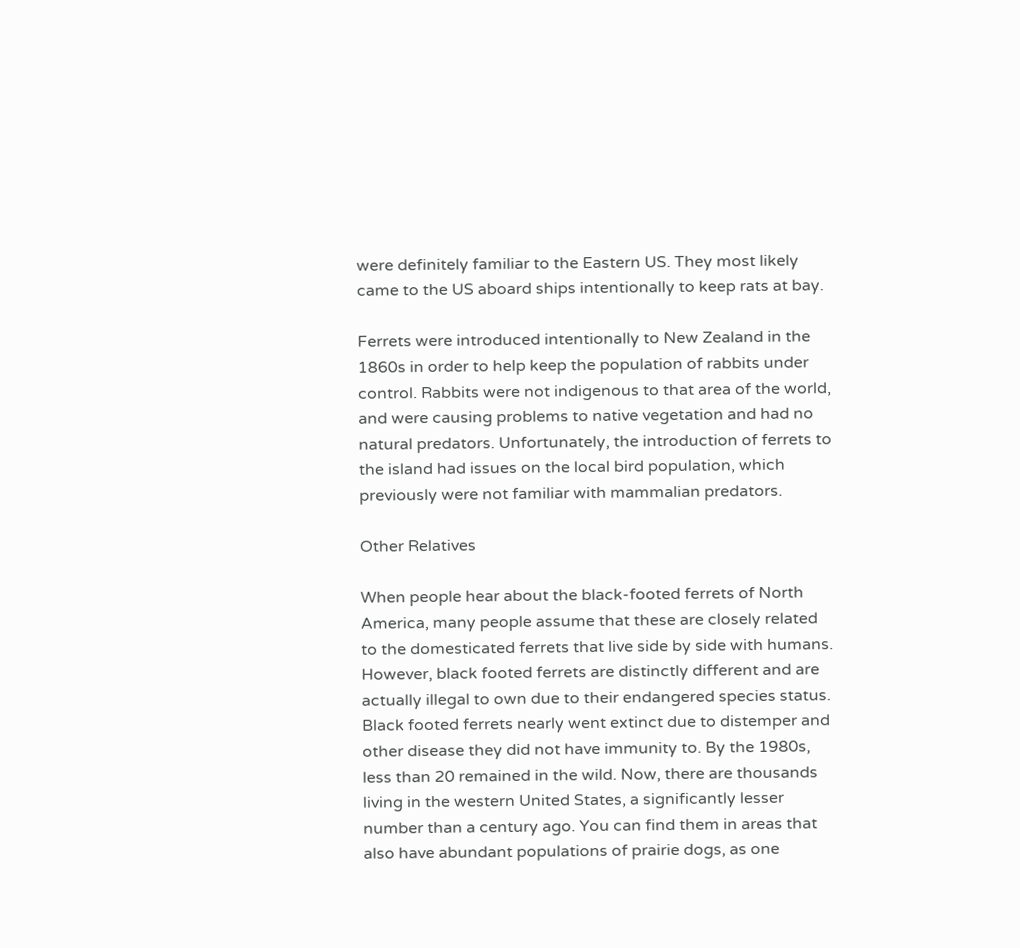were definitely familiar to the Eastern US. They most likely came to the US aboard ships intentionally to keep rats at bay.

Ferrets were introduced intentionally to New Zealand in the 1860s in order to help keep the population of rabbits under control. Rabbits were not indigenous to that area of the world, and were causing problems to native vegetation and had no natural predators. Unfortunately, the introduction of ferrets to the island had issues on the local bird population, which previously were not familiar with mammalian predators.

Other Relatives

When people hear about the black-footed ferrets of North America, many people assume that these are closely related to the domesticated ferrets that live side by side with humans. However, black footed ferrets are distinctly different and are actually illegal to own due to their endangered species status. Black footed ferrets nearly went extinct due to distemper and other disease they did not have immunity to. By the 1980s, less than 20 remained in the wild. Now, there are thousands living in the western United States, a significantly lesser number than a century ago. You can find them in areas that also have abundant populations of prairie dogs, as one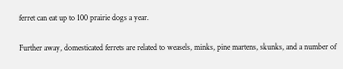ferret can eat up to 100 prairie dogs a year.

Further away, domesticated ferrets are related to weasels, minks, pine martens, skunks, and a number of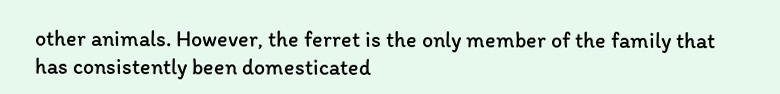other animals. However, the ferret is the only member of the family that has consistently been domesticated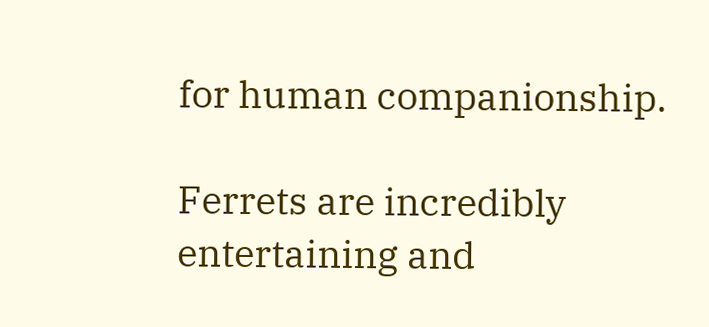for human companionship.

Ferrets are incredibly entertaining and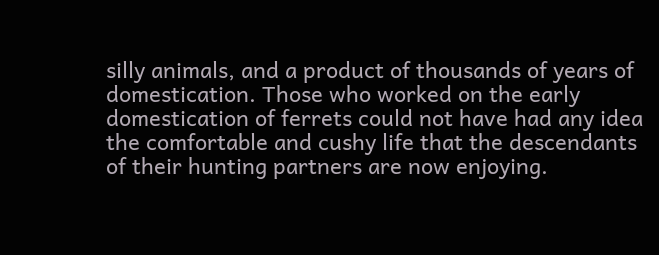silly animals, and a product of thousands of years of domestication. Those who worked on the early domestication of ferrets could not have had any idea the comfortable and cushy life that the descendants of their hunting partners are now enjoying.